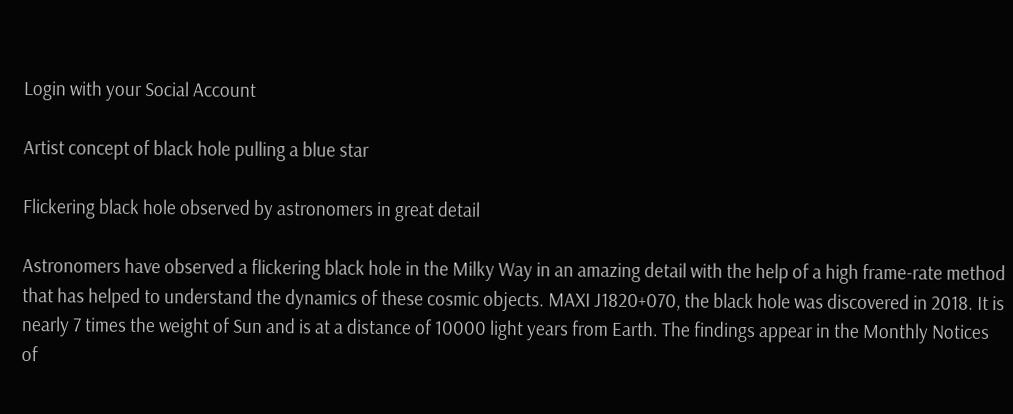Login with your Social Account

Artist concept of black hole pulling a blue star

Flickering black hole observed by astronomers in great detail

Astronomers have observed a flickering black hole in the Milky Way in an amazing detail with the help of a high frame-rate method that has helped to understand the dynamics of these cosmic objects. MAXI J1820+070, the black hole was discovered in 2018. It is nearly 7 times the weight of Sun and is at a distance of 10000 light years from Earth. The findings appear in the Monthly Notices of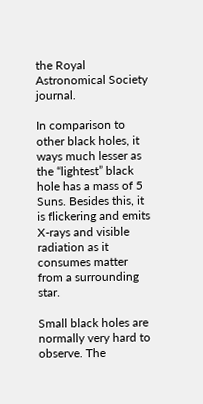the Royal Astronomical Society journal.

In comparison to other black holes, it ways much lesser as the “lightest” black hole has a mass of 5 Suns. Besides this, it is flickering and emits X-rays and visible radiation as it consumes matter from a surrounding star.

Small black holes are normally very hard to observe. The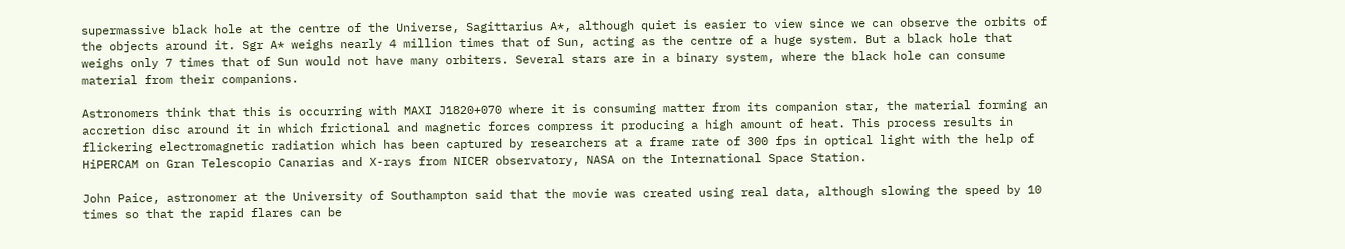supermassive black hole at the centre of the Universe, Sagittarius A*, although quiet is easier to view since we can observe the orbits of the objects around it. Sgr A* weighs nearly 4 million times that of Sun, acting as the centre of a huge system. But a black hole that weighs only 7 times that of Sun would not have many orbiters. Several stars are in a binary system, where the black hole can consume material from their companions.

Astronomers think that this is occurring with MAXI J1820+070 where it is consuming matter from its companion star, the material forming an accretion disc around it in which frictional and magnetic forces compress it producing a high amount of heat. This process results in flickering electromagnetic radiation which has been captured by researchers at a frame rate of 300 fps in optical light with the help of HiPERCAM on Gran Telescopio Canarias and X-rays from NICER observatory, NASA on the International Space Station.

John Paice, astronomer at the University of Southampton said that the movie was created using real data, although slowing the speed by 10 times so that the rapid flares can be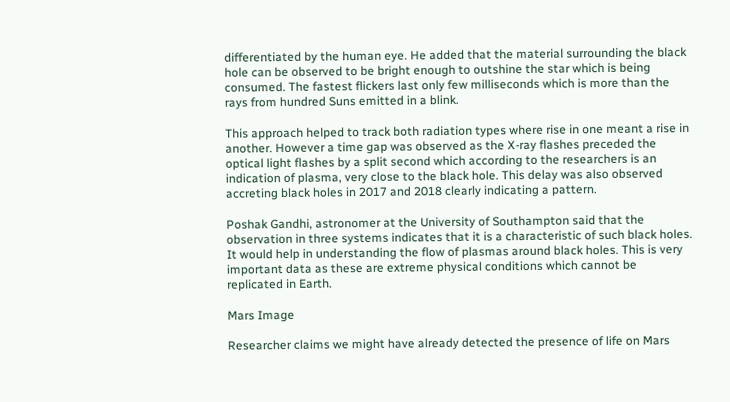differentiated by the human eye. He added that the material surrounding the black hole can be observed to be bright enough to outshine the star which is being consumed. The fastest flickers last only few milliseconds which is more than the rays from hundred Suns emitted in a blink.

This approach helped to track both radiation types where rise in one meant a rise in another. However a time gap was observed as the X-ray flashes preceded the optical light flashes by a split second which according to the researchers is an indication of plasma, very close to the black hole. This delay was also observed accreting black holes in 2017 and 2018 clearly indicating a pattern.

Poshak Gandhi, astronomer at the University of Southampton said that the observation in three systems indicates that it is a characteristic of such black holes. It would help in understanding the flow of plasmas around black holes. This is very important data as these are extreme physical conditions which cannot be replicated in Earth.

Mars Image

Researcher claims we might have already detected the presence of life on Mars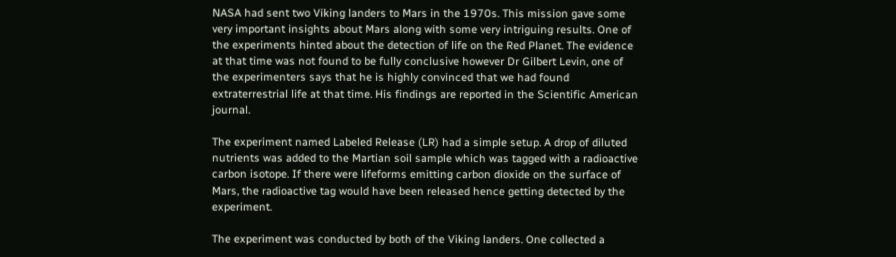NASA had sent two Viking landers to Mars in the 1970s. This mission gave some very important insights about Mars along with some very intriguing results. One of the experiments hinted about the detection of life on the Red Planet. The evidence at that time was not found to be fully conclusive however Dr Gilbert Levin, one of the experimenters says that he is highly convinced that we had found extraterrestrial life at that time. His findings are reported in the Scientific American journal.

The experiment named Labeled Release (LR) had a simple setup. A drop of diluted nutrients was added to the Martian soil sample which was tagged with a radioactive carbon isotope. If there were lifeforms emitting carbon dioxide on the surface of Mars, the radioactive tag would have been released hence getting detected by the experiment.

The experiment was conducted by both of the Viking landers. One collected a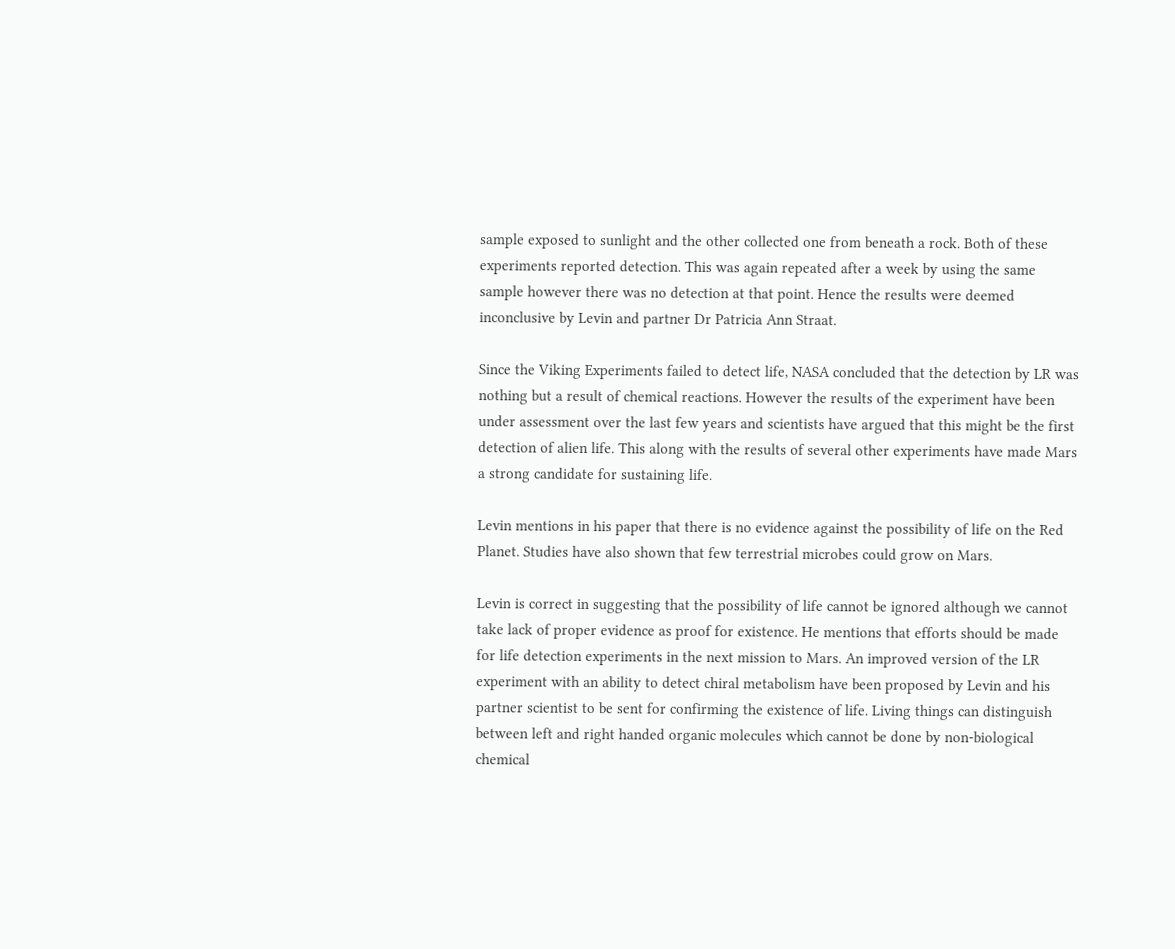sample exposed to sunlight and the other collected one from beneath a rock. Both of these experiments reported detection. This was again repeated after a week by using the same sample however there was no detection at that point. Hence the results were deemed inconclusive by Levin and partner Dr Patricia Ann Straat.

Since the Viking Experiments failed to detect life, NASA concluded that the detection by LR was nothing but a result of chemical reactions. However the results of the experiment have been under assessment over the last few years and scientists have argued that this might be the first detection of alien life. This along with the results of several other experiments have made Mars a strong candidate for sustaining life.

Levin mentions in his paper that there is no evidence against the possibility of life on the Red Planet. Studies have also shown that few terrestrial microbes could grow on Mars.

Levin is correct in suggesting that the possibility of life cannot be ignored although we cannot take lack of proper evidence as proof for existence. He mentions that efforts should be made for life detection experiments in the next mission to Mars. An improved version of the LR experiment with an ability to detect chiral metabolism have been proposed by Levin and his partner scientist to be sent for confirming the existence of life. Living things can distinguish between left and right handed organic molecules which cannot be done by non-biological chemical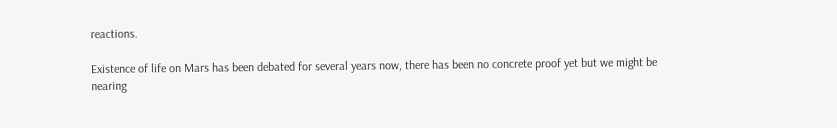reactions.

Existence of life on Mars has been debated for several years now, there has been no concrete proof yet but we might be nearing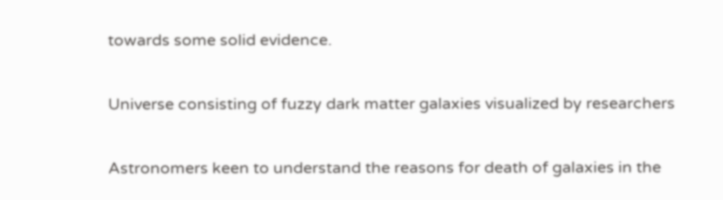towards some solid evidence.

Universe consisting of fuzzy dark matter galaxies visualized by researchers

Astronomers keen to understand the reasons for death of galaxies in the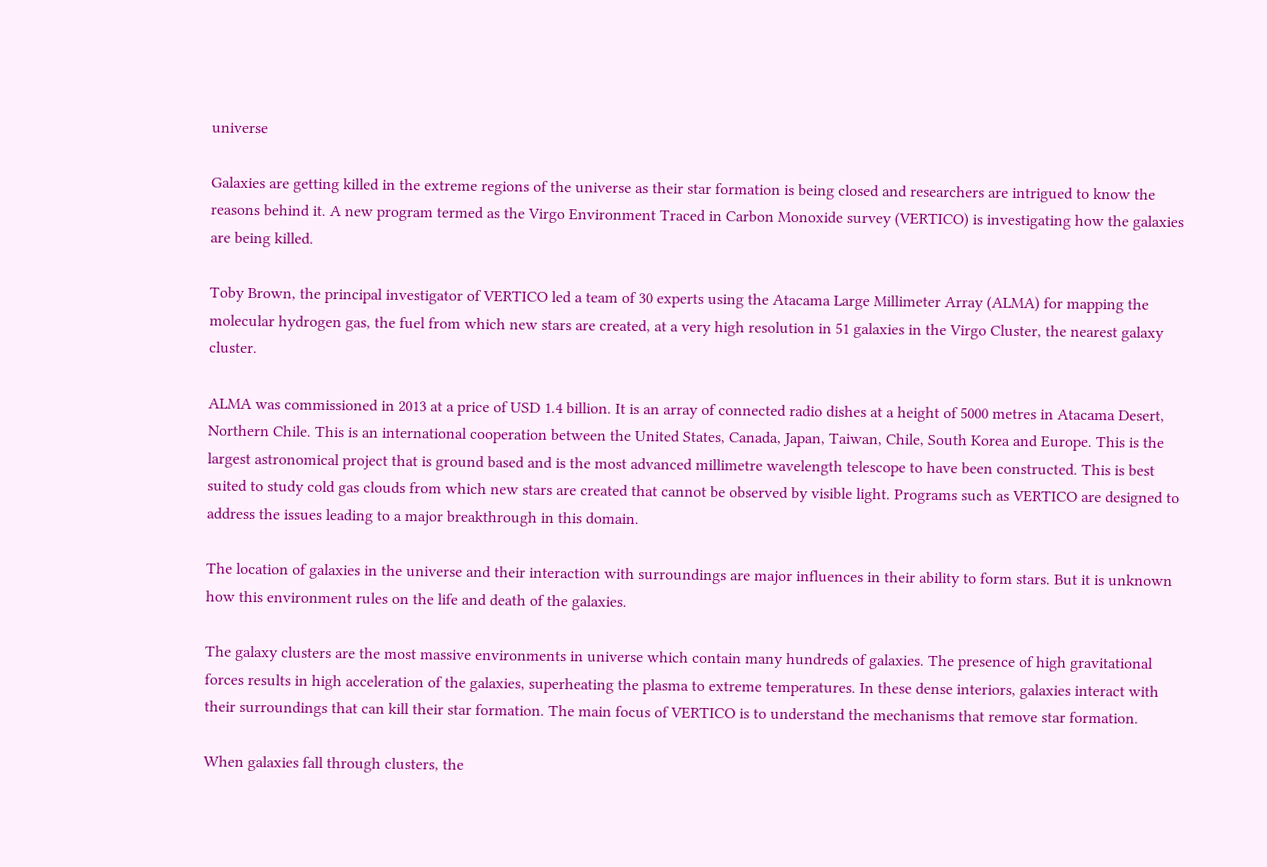universe

Galaxies are getting killed in the extreme regions of the universe as their star formation is being closed and researchers are intrigued to know the reasons behind it. A new program termed as the Virgo Environment Traced in Carbon Monoxide survey (VERTICO) is investigating how the galaxies are being killed.

Toby Brown, the principal investigator of VERTICO led a team of 30 experts using the Atacama Large Millimeter Array (ALMA) for mapping the molecular hydrogen gas, the fuel from which new stars are created, at a very high resolution in 51 galaxies in the Virgo Cluster, the nearest galaxy cluster.

ALMA was commissioned in 2013 at a price of USD 1.4 billion. It is an array of connected radio dishes at a height of 5000 metres in Atacama Desert, Northern Chile. This is an international cooperation between the United States, Canada, Japan, Taiwan, Chile, South Korea and Europe. This is the largest astronomical project that is ground based and is the most advanced millimetre wavelength telescope to have been constructed. This is best suited to study cold gas clouds from which new stars are created that cannot be observed by visible light. Programs such as VERTICO are designed to address the issues leading to a major breakthrough in this domain.

The location of galaxies in the universe and their interaction with surroundings are major influences in their ability to form stars. But it is unknown how this environment rules on the life and death of the galaxies.

The galaxy clusters are the most massive environments in universe which contain many hundreds of galaxies. The presence of high gravitational forces results in high acceleration of the galaxies, superheating the plasma to extreme temperatures. In these dense interiors, galaxies interact with their surroundings that can kill their star formation. The main focus of VERTICO is to understand the mechanisms that remove star formation.

When galaxies fall through clusters, the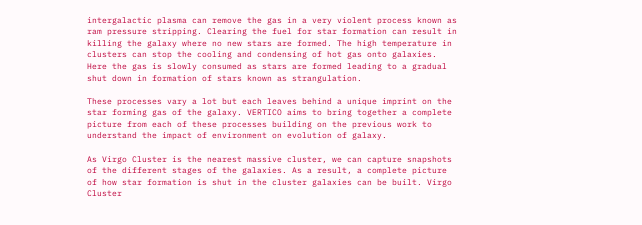intergalactic plasma can remove the gas in a very violent process known as ram pressure stripping. Clearing the fuel for star formation can result in killing the galaxy where no new stars are formed. The high temperature in clusters can stop the cooling and condensing of hot gas onto galaxies. Here the gas is slowly consumed as stars are formed leading to a gradual shut down in formation of stars known as strangulation.

These processes vary a lot but each leaves behind a unique imprint on the star forming gas of the galaxy. VERTICO aims to bring together a complete picture from each of these processes building on the previous work to understand the impact of environment on evolution of galaxy.

As Virgo Cluster is the nearest massive cluster, we can capture snapshots of the different stages of the galaxies. As a result, a complete picture of how star formation is shut in the cluster galaxies can be built. Virgo Cluster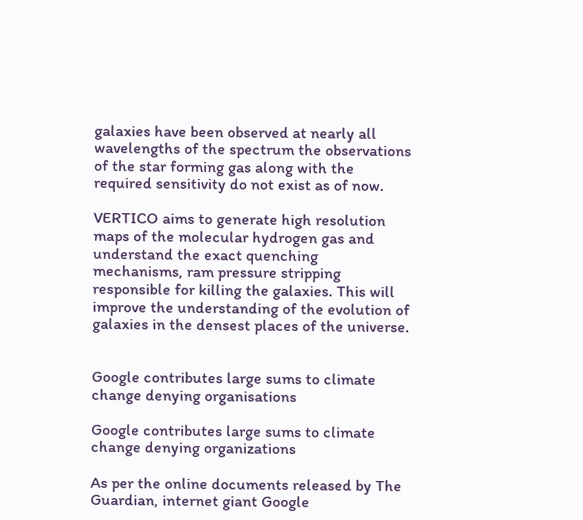galaxies have been observed at nearly all wavelengths of the spectrum the observations of the star forming gas along with the required sensitivity do not exist as of now.

VERTICO aims to generate high resolution maps of the molecular hydrogen gas and understand the exact quenching mechanisms, ram pressure stripping responsible for killing the galaxies. This will improve the understanding of the evolution of galaxies in the densest places of the universe.


Google contributes large sums to climate change denying organisations

Google contributes large sums to climate change denying organizations

As per the online documents released by The Guardian, internet giant Google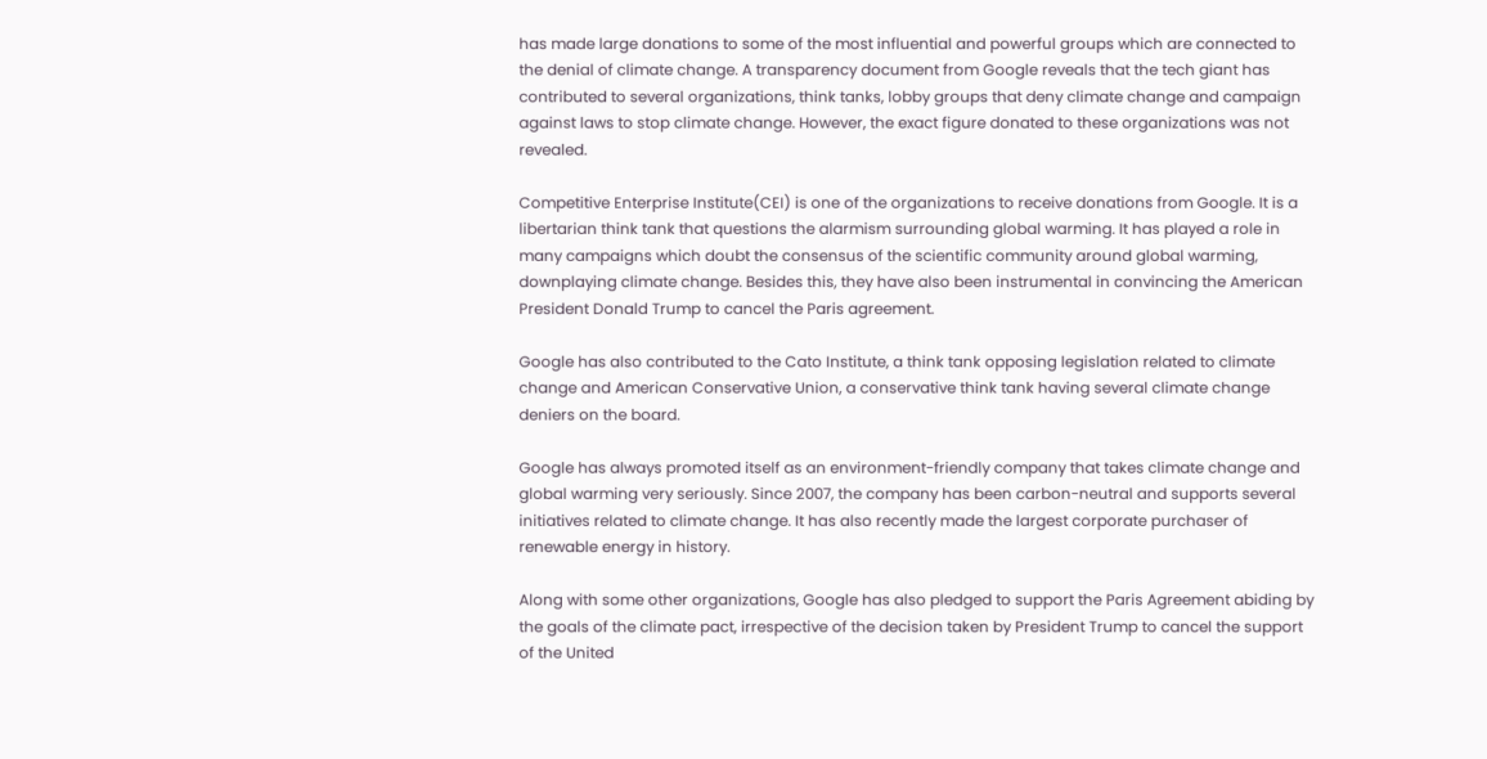has made large donations to some of the most influential and powerful groups which are connected to the denial of climate change. A transparency document from Google reveals that the tech giant has contributed to several organizations, think tanks, lobby groups that deny climate change and campaign against laws to stop climate change. However, the exact figure donated to these organizations was not revealed.

Competitive Enterprise Institute(CEI) is one of the organizations to receive donations from Google. It is a libertarian think tank that questions the alarmism surrounding global warming. It has played a role in many campaigns which doubt the consensus of the scientific community around global warming, downplaying climate change. Besides this, they have also been instrumental in convincing the American President Donald Trump to cancel the Paris agreement.

Google has also contributed to the Cato Institute, a think tank opposing legislation related to climate change and American Conservative Union, a conservative think tank having several climate change deniers on the board.

Google has always promoted itself as an environment-friendly company that takes climate change and global warming very seriously. Since 2007, the company has been carbon-neutral and supports several initiatives related to climate change. It has also recently made the largest corporate purchaser of renewable energy in history.

Along with some other organizations, Google has also pledged to support the Paris Agreement abiding by the goals of the climate pact, irrespective of the decision taken by President Trump to cancel the support of the United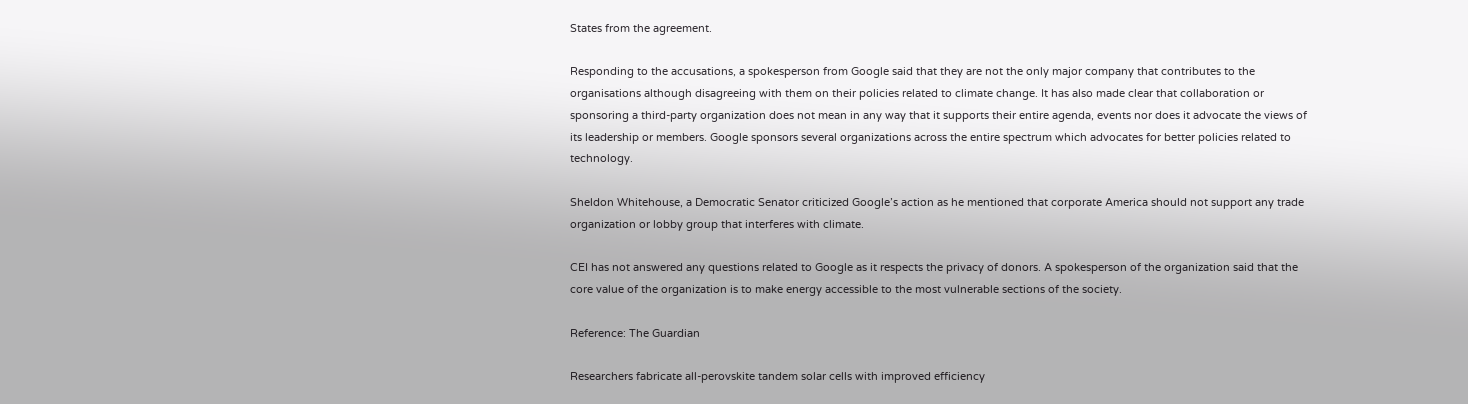States from the agreement.

Responding to the accusations, a spokesperson from Google said that they are not the only major company that contributes to the organisations although disagreeing with them on their policies related to climate change. It has also made clear that collaboration or sponsoring a third-party organization does not mean in any way that it supports their entire agenda, events nor does it advocate the views of its leadership or members. Google sponsors several organizations across the entire spectrum which advocates for better policies related to technology.

Sheldon Whitehouse, a Democratic Senator criticized Google’s action as he mentioned that corporate America should not support any trade organization or lobby group that interferes with climate.

CEI has not answered any questions related to Google as it respects the privacy of donors. A spokesperson of the organization said that the core value of the organization is to make energy accessible to the most vulnerable sections of the society.

Reference: The Guardian

Researchers fabricate all-perovskite tandem solar cells with improved efficiency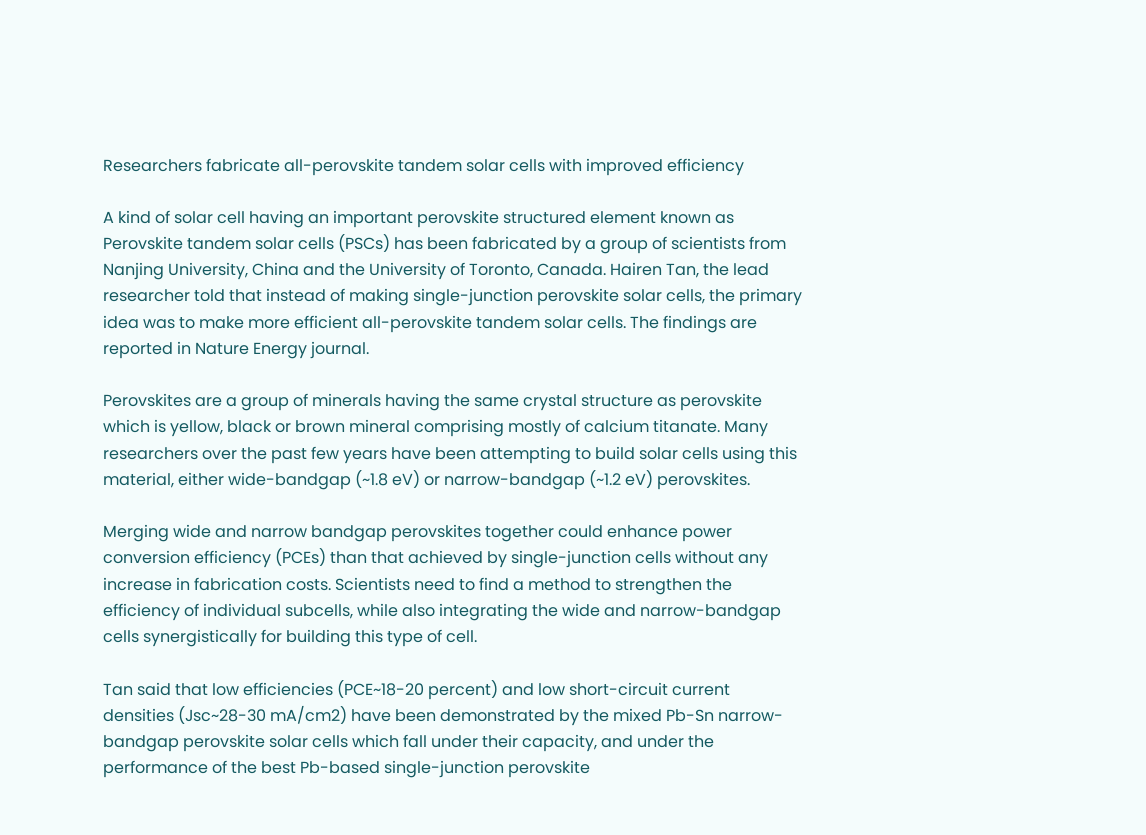Researchers fabricate all-perovskite tandem solar cells with improved efficiency

A kind of solar cell having an important perovskite structured element known as Perovskite tandem solar cells (PSCs) has been fabricated by a group of scientists from Nanjing University, China and the University of Toronto, Canada. Hairen Tan, the lead researcher told that instead of making single-junction perovskite solar cells, the primary idea was to make more efficient all-perovskite tandem solar cells. The findings are reported in Nature Energy journal.

Perovskites are a group of minerals having the same crystal structure as perovskite which is yellow, black or brown mineral comprising mostly of calcium titanate. Many researchers over the past few years have been attempting to build solar cells using this material, either wide-bandgap (~1.8 eV) or narrow-bandgap (~1.2 eV) perovskites.

Merging wide and narrow bandgap perovskites together could enhance power conversion efficiency (PCEs) than that achieved by single-junction cells without any increase in fabrication costs. Scientists need to find a method to strengthen the efficiency of individual subcells, while also integrating the wide and narrow-bandgap cells synergistically for building this type of cell.

Tan said that low efficiencies (PCE~18-20 percent) and low short-circuit current densities (Jsc~28-30 mA/cm2) have been demonstrated by the mixed Pb-Sn narrow-bandgap perovskite solar cells which fall under their capacity, and under the performance of the best Pb-based single-junction perovskite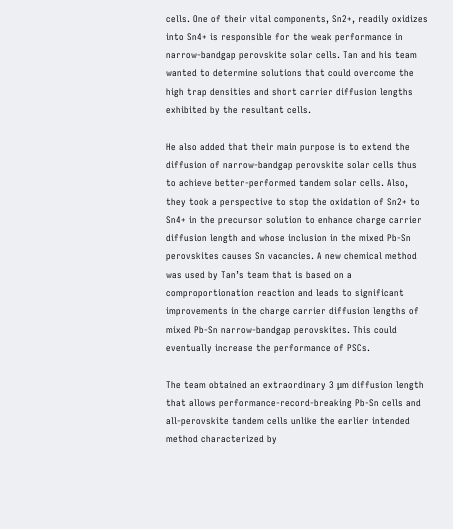cells. One of their vital components, Sn2+, readily oxidizes into Sn4+ is responsible for the weak performance in narrow-bandgap perovskite solar cells. Tan and his team wanted to determine solutions that could overcome the high trap densities and short carrier diffusion lengths exhibited by the resultant cells.

He also added that their main purpose is to extend the diffusion of narrow-bandgap perovskite solar cells thus to achieve better-performed tandem solar cells. Also, they took a perspective to stop the oxidation of Sn2+ to Sn4+ in the precursor solution to enhance charge carrier diffusion length and whose inclusion in the mixed Pb-Sn perovskites causes Sn vacancies. A new chemical method was used by Tan’s team that is based on a comproportionation reaction and leads to significant improvements in the charge carrier diffusion lengths of mixed Pb-Sn narrow-bandgap perovskites. This could eventually increase the performance of PSCs.

The team obtained an extraordinary 3 μm diffusion length that allows performance-record-breaking Pb-Sn cells and all-perovskite tandem cells unlike the earlier intended method characterized by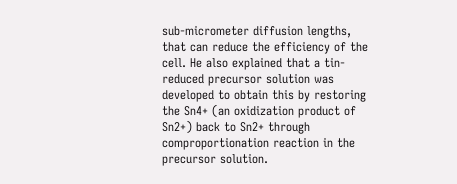sub-micrometer diffusion lengths, that can reduce the efficiency of the cell. He also explained that a tin-reduced precursor solution was developed to obtain this by restoring the Sn4+ (an oxidization product of Sn2+) back to Sn2+ through comproportionation reaction in the precursor solution.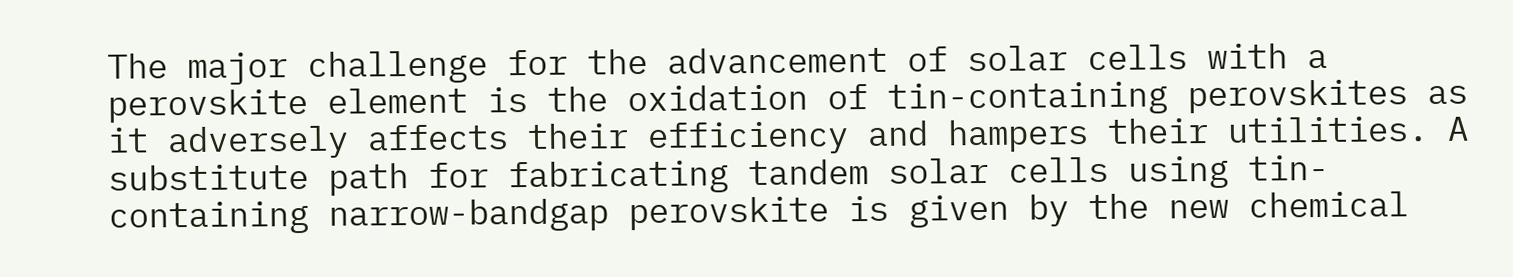The major challenge for the advancement of solar cells with a perovskite element is the oxidation of tin-containing perovskites as it adversely affects their efficiency and hampers their utilities. A substitute path for fabricating tandem solar cells using tin-containing narrow-bandgap perovskite is given by the new chemical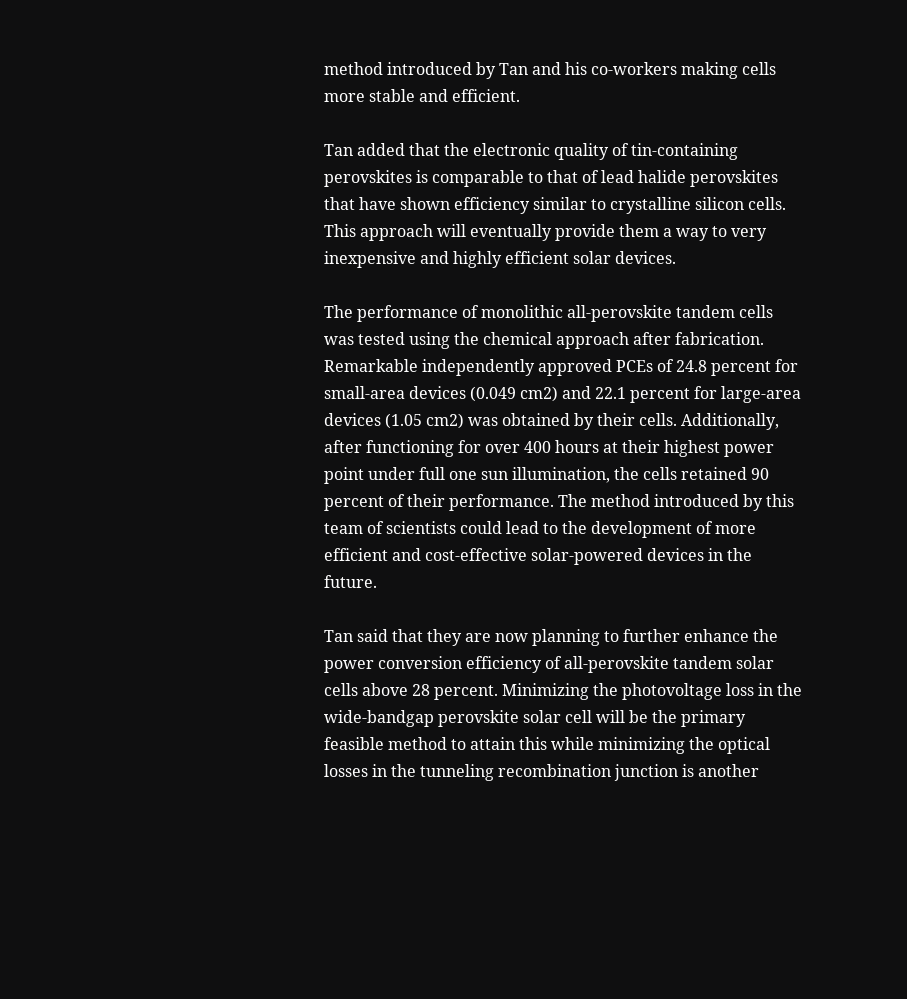method introduced by Tan and his co-workers making cells more stable and efficient.

Tan added that the electronic quality of tin-containing perovskites is comparable to that of lead halide perovskites that have shown efficiency similar to crystalline silicon cells. This approach will eventually provide them a way to very inexpensive and highly efficient solar devices.

The performance of monolithic all-perovskite tandem cells was tested using the chemical approach after fabrication. Remarkable independently approved PCEs of 24.8 percent for small-area devices (0.049 cm2) and 22.1 percent for large-area devices (1.05 cm2) was obtained by their cells. Additionally, after functioning for over 400 hours at their highest power point under full one sun illumination, the cells retained 90 percent of their performance. The method introduced by this team of scientists could lead to the development of more efficient and cost-effective solar-powered devices in the future.

Tan said that they are now planning to further enhance the power conversion efficiency of all-perovskite tandem solar cells above 28 percent. Minimizing the photovoltage loss in the wide-bandgap perovskite solar cell will be the primary feasible method to attain this while minimizing the optical losses in the tunneling recombination junction is another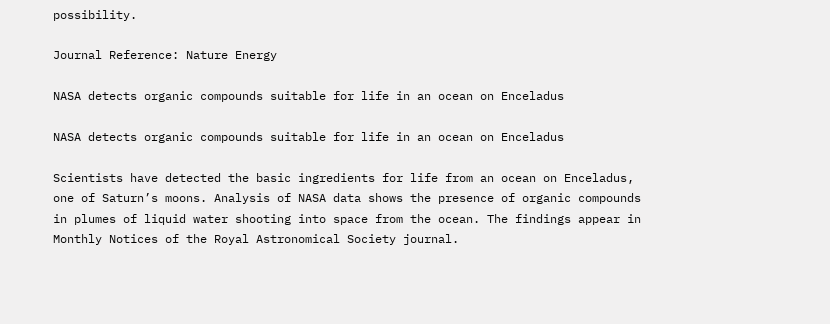possibility.

Journal Reference: Nature Energy

NASA detects organic compounds suitable for life in an ocean on Enceladus

NASA detects organic compounds suitable for life in an ocean on Enceladus

Scientists have detected the basic ingredients for life from an ocean on Enceladus, one of Saturn’s moons. Analysis of NASA data shows the presence of organic compounds in plumes of liquid water shooting into space from the ocean. The findings appear in Monthly Notices of the Royal Astronomical Society journal.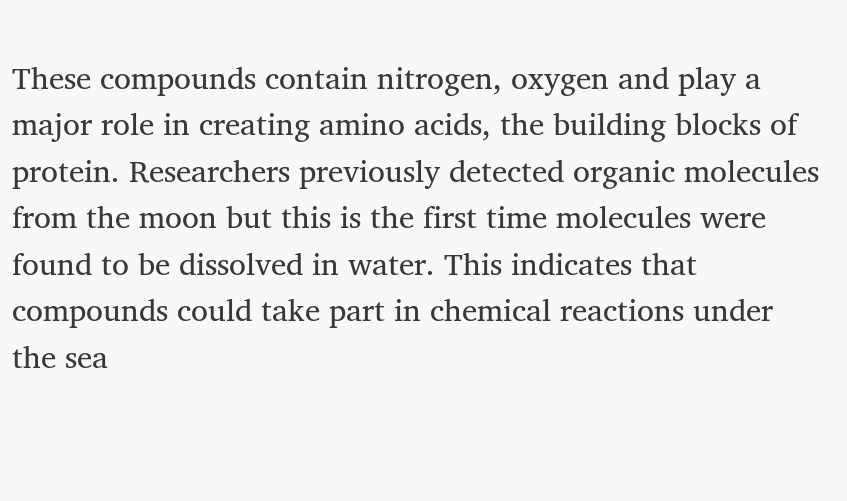These compounds contain nitrogen, oxygen and play a major role in creating amino acids, the building blocks of protein. Researchers previously detected organic molecules from the moon but this is the first time molecules were found to be dissolved in water. This indicates that compounds could take part in chemical reactions under the sea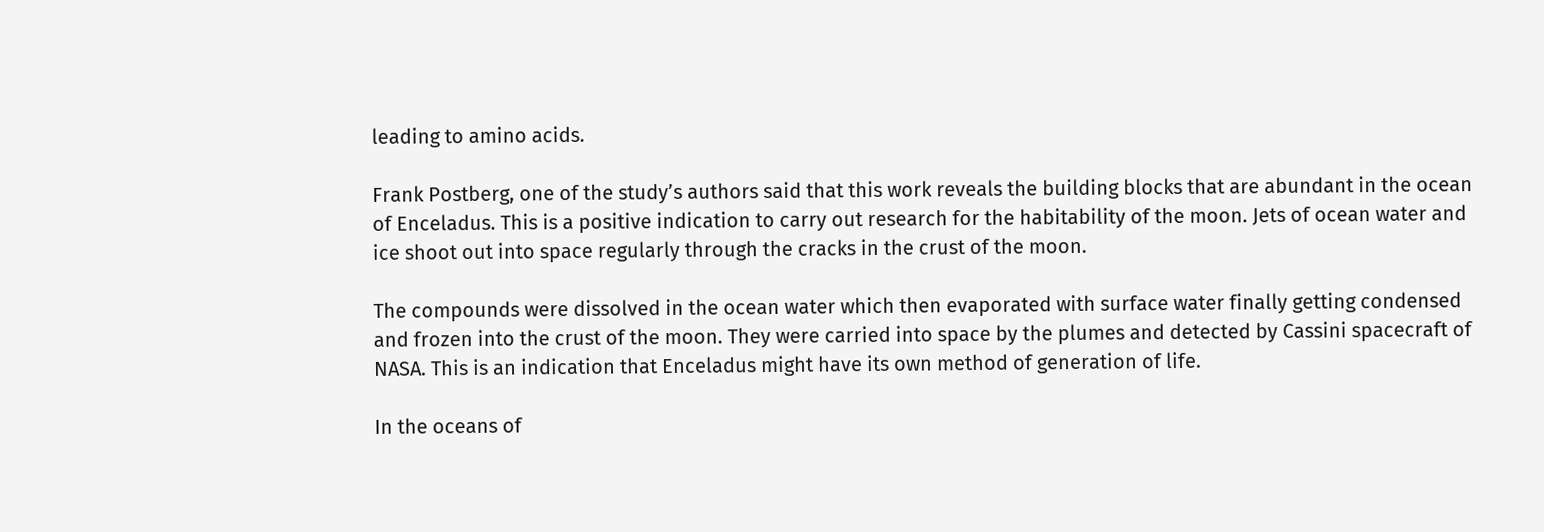leading to amino acids.

Frank Postberg, one of the study’s authors said that this work reveals the building blocks that are abundant in the ocean of Enceladus. This is a positive indication to carry out research for the habitability of the moon. Jets of ocean water and ice shoot out into space regularly through the cracks in the crust of the moon.

The compounds were dissolved in the ocean water which then evaporated with surface water finally getting condensed and frozen into the crust of the moon. They were carried into space by the plumes and detected by Cassini spacecraft of NASA. This is an indication that Enceladus might have its own method of generation of life.

In the oceans of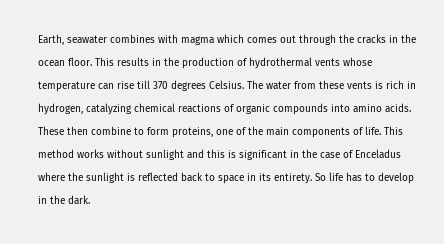Earth, seawater combines with magma which comes out through the cracks in the ocean floor. This results in the production of hydrothermal vents whose temperature can rise till 370 degrees Celsius. The water from these vents is rich in hydrogen, catalyzing chemical reactions of organic compounds into amino acids. These then combine to form proteins, one of the main components of life. This method works without sunlight and this is significant in the case of Enceladus where the sunlight is reflected back to space in its entirety. So life has to develop in the dark.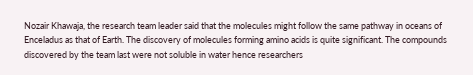Nozair Khawaja, the research team leader said that the molecules might follow the same pathway in oceans of Enceladus as that of Earth. The discovery of molecules forming amino acids is quite significant. The compounds discovered by the team last were not soluble in water hence researchers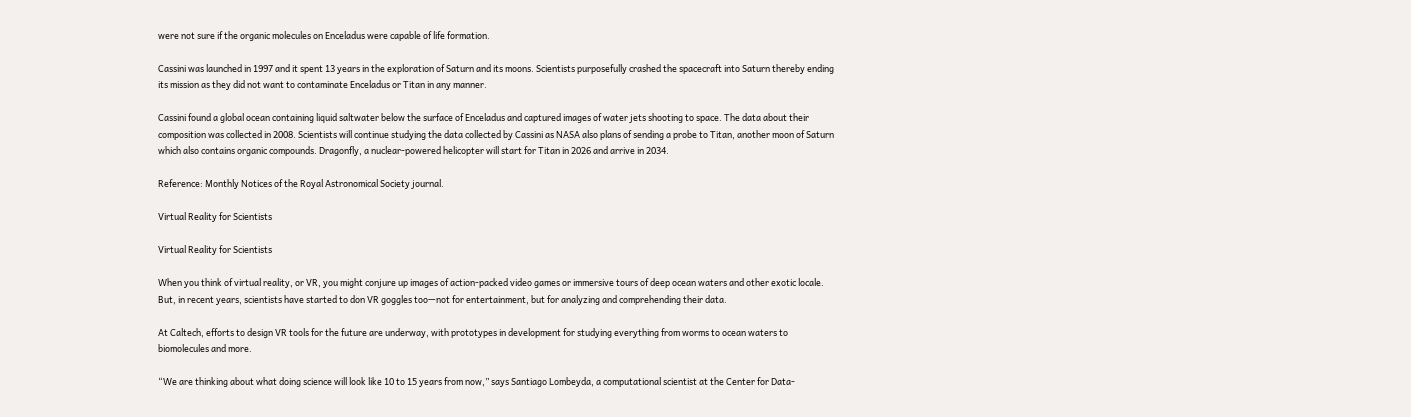were not sure if the organic molecules on Enceladus were capable of life formation.

Cassini was launched in 1997 and it spent 13 years in the exploration of Saturn and its moons. Scientists purposefully crashed the spacecraft into Saturn thereby ending its mission as they did not want to contaminate Enceladus or Titan in any manner.

Cassini found a global ocean containing liquid saltwater below the surface of Enceladus and captured images of water jets shooting to space. The data about their composition was collected in 2008. Scientists will continue studying the data collected by Cassini as NASA also plans of sending a probe to Titan, another moon of Saturn which also contains organic compounds. Dragonfly, a nuclear-powered helicopter will start for Titan in 2026 and arrive in 2034.

Reference: Monthly Notices of the Royal Astronomical Society journal.

Virtual Reality for Scientists

Virtual Reality for Scientists

When you think of virtual reality, or VR, you might conjure up images of action-packed video games or immersive tours of deep ocean waters and other exotic locale. But, in recent years, scientists have started to don VR goggles too—not for entertainment, but for analyzing and comprehending their data.

At Caltech, efforts to design VR tools for the future are underway, with prototypes in development for studying everything from worms to ocean waters to biomolecules and more.

“We are thinking about what doing science will look like 10 to 15 years from now,” says Santiago Lombeyda, a computational scientist at the Center for Data-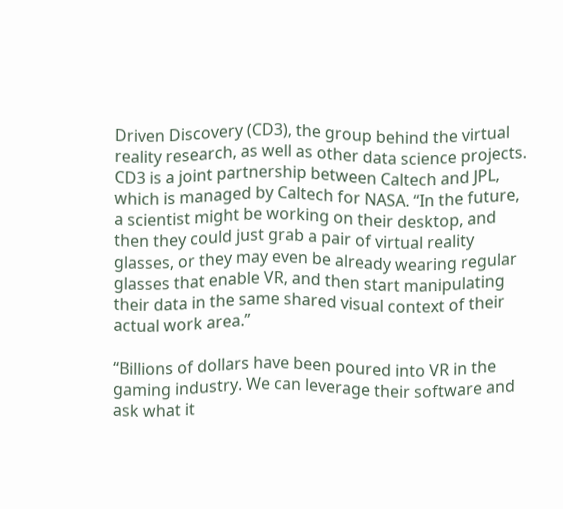Driven Discovery (CD3), the group behind the virtual reality research, as well as other data science projects. CD3 is a joint partnership between Caltech and JPL, which is managed by Caltech for NASA. “In the future, a scientist might be working on their desktop, and then they could just grab a pair of virtual reality glasses, or they may even be already wearing regular glasses that enable VR, and then start manipulating their data in the same shared visual context of their actual work area.”

“Billions of dollars have been poured into VR in the gaming industry. We can leverage their software and ask what it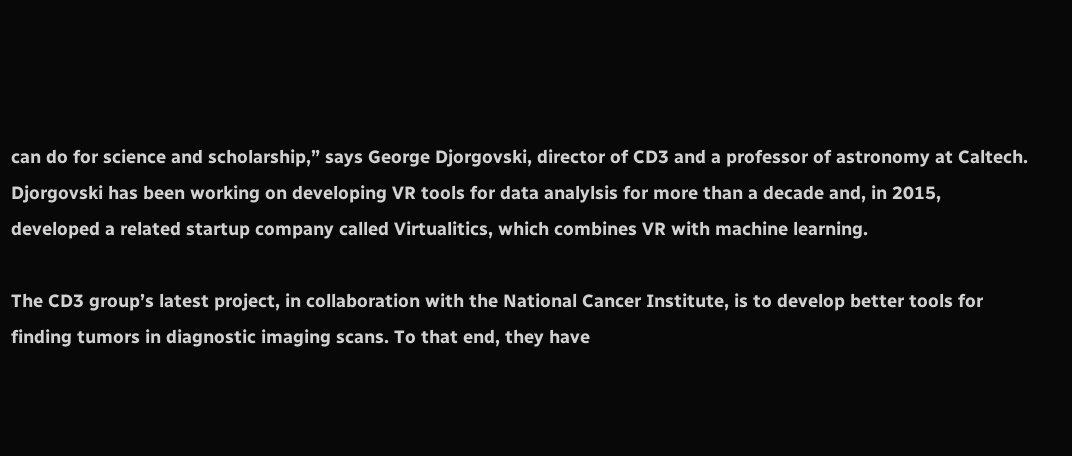can do for science and scholarship,” says George Djorgovski, director of CD3 and a professor of astronomy at Caltech. Djorgovski has been working on developing VR tools for data analylsis for more than a decade and, in 2015, developed a related startup company called Virtualitics, which combines VR with machine learning.

The CD3 group’s latest project, in collaboration with the National Cancer Institute, is to develop better tools for finding tumors in diagnostic imaging scans. To that end, they have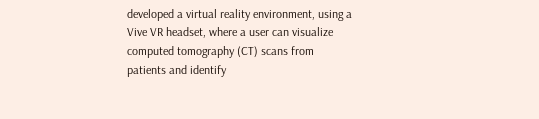developed a virtual reality environment, using a Vive VR headset, where a user can visualize computed tomography (CT) scans from patients and identify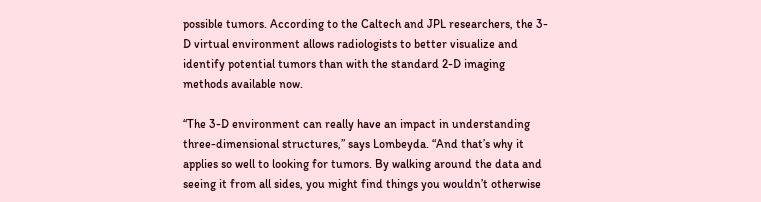possible tumors. According to the Caltech and JPL researchers, the 3-D virtual environment allows radiologists to better visualize and identify potential tumors than with the standard 2-D imaging methods available now.

“The 3-D environment can really have an impact in understanding three-dimensional structures,” says Lombeyda. “And that’s why it applies so well to looking for tumors. By walking around the data and seeing it from all sides, you might find things you wouldn’t otherwise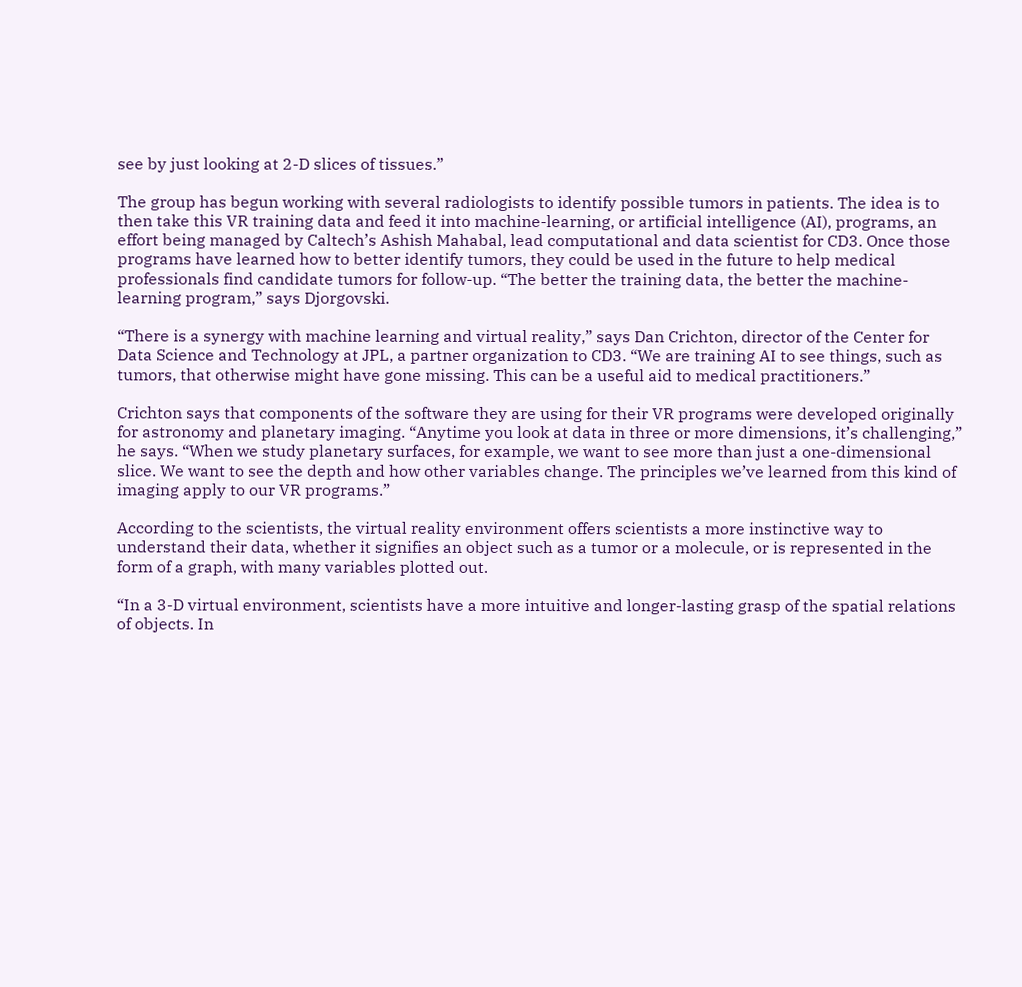see by just looking at 2-D slices of tissues.”

The group has begun working with several radiologists to identify possible tumors in patients. The idea is to then take this VR training data and feed it into machine-learning, or artificial intelligence (AI), programs, an effort being managed by Caltech’s Ashish Mahabal, lead computational and data scientist for CD3. Once those programs have learned how to better identify tumors, they could be used in the future to help medical professionals find candidate tumors for follow-up. “The better the training data, the better the machine-learning program,” says Djorgovski.

“There is a synergy with machine learning and virtual reality,” says Dan Crichton, director of the Center for Data Science and Technology at JPL, a partner organization to CD3. “We are training AI to see things, such as tumors, that otherwise might have gone missing. This can be a useful aid to medical practitioners.”

Crichton says that components of the software they are using for their VR programs were developed originally for astronomy and planetary imaging. “Anytime you look at data in three or more dimensions, it’s challenging,” he says. “When we study planetary surfaces, for example, we want to see more than just a one-dimensional slice. We want to see the depth and how other variables change. The principles we’ve learned from this kind of imaging apply to our VR programs.”

According to the scientists, the virtual reality environment offers scientists a more instinctive way to understand their data, whether it signifies an object such as a tumor or a molecule, or is represented in the form of a graph, with many variables plotted out.

“In a 3-D virtual environment, scientists have a more intuitive and longer-lasting grasp of the spatial relations of objects. In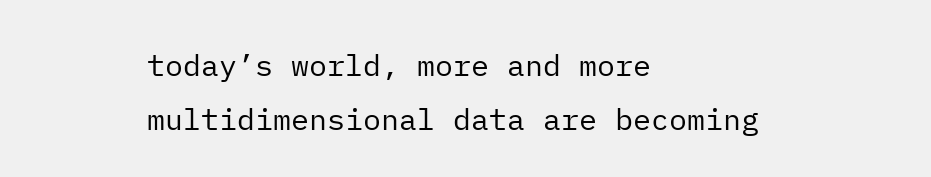today’s world, more and more multidimensional data are becoming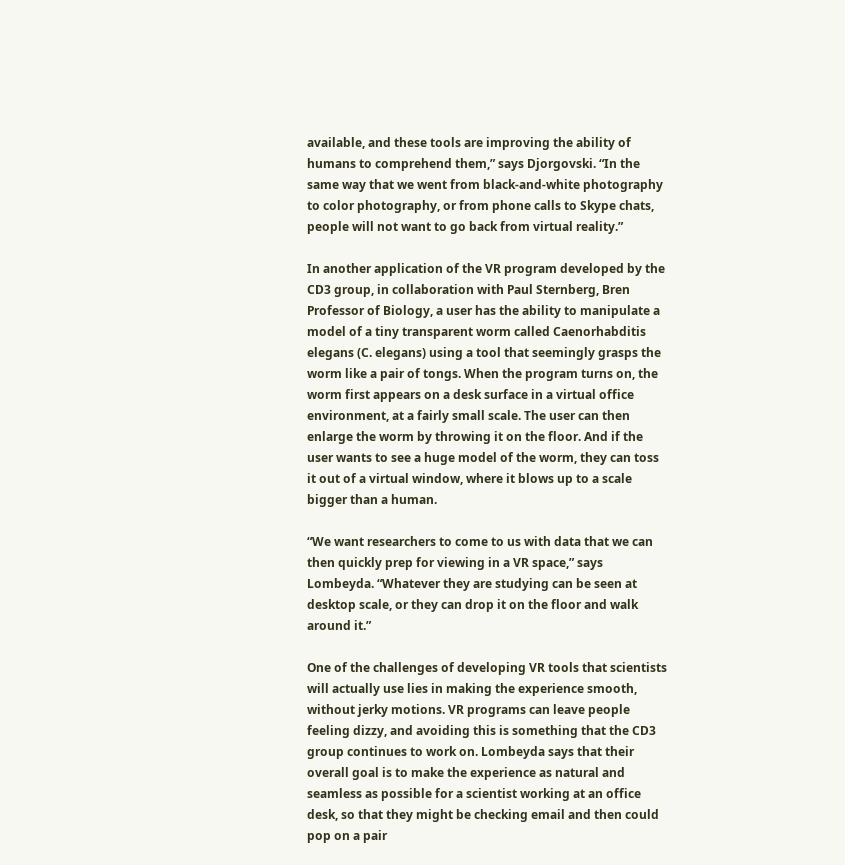available, and these tools are improving the ability of humans to comprehend them,” says Djorgovski. “In the same way that we went from black-and-white photography to color photography, or from phone calls to Skype chats, people will not want to go back from virtual reality.”

In another application of the VR program developed by the CD3 group, in collaboration with Paul Sternberg, Bren Professor of Biology, a user has the ability to manipulate a model of a tiny transparent worm called Caenorhabditis elegans (C. elegans) using a tool that seemingly grasps the worm like a pair of tongs. When the program turns on, the worm first appears on a desk surface in a virtual office environment, at a fairly small scale. The user can then enlarge the worm by throwing it on the floor. And if the user wants to see a huge model of the worm, they can toss it out of a virtual window, where it blows up to a scale bigger than a human.

“We want researchers to come to us with data that we can then quickly prep for viewing in a VR space,” says Lombeyda. “Whatever they are studying can be seen at desktop scale, or they can drop it on the floor and walk around it.”

One of the challenges of developing VR tools that scientists will actually use lies in making the experience smooth, without jerky motions. VR programs can leave people feeling dizzy, and avoiding this is something that the CD3 group continues to work on. Lombeyda says that their overall goal is to make the experience as natural and seamless as possible for a scientist working at an office desk, so that they might be checking email and then could pop on a pair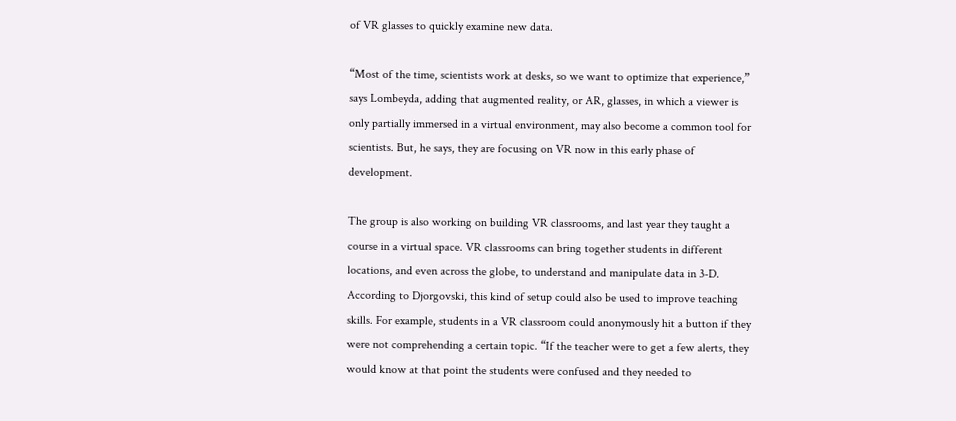of VR glasses to quickly examine new data.

“Most of the time, scientists work at desks, so we want to optimize that experience,” says Lombeyda, adding that augmented reality, or AR, glasses, in which a viewer is only partially immersed in a virtual environment, may also become a common tool for scientists. But, he says, they are focusing on VR now in this early phase of development.

The group is also working on building VR classrooms, and last year they taught a course in a virtual space. VR classrooms can bring together students in different locations, and even across the globe, to understand and manipulate data in 3-D. According to Djorgovski, this kind of setup could also be used to improve teaching skills. For example, students in a VR classroom could anonymously hit a button if they were not comprehending a certain topic. “If the teacher were to get a few alerts, they would know at that point the students were confused and they needed to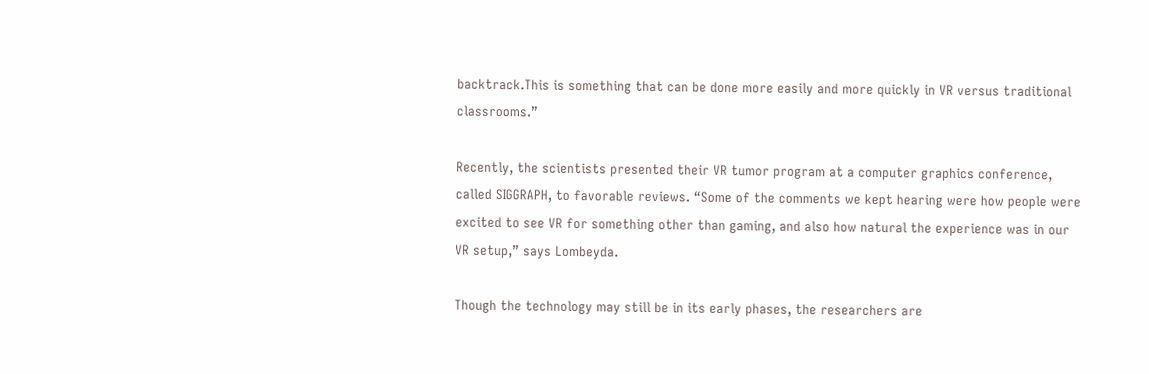backtrack.This is something that can be done more easily and more quickly in VR versus traditional classrooms.”

Recently, the scientists presented their VR tumor program at a computer graphics conference, called SIGGRAPH, to favorable reviews. “Some of the comments we kept hearing were how people were excited to see VR for something other than gaming, and also how natural the experience was in our VR setup,” says Lombeyda.

Though the technology may still be in its early phases, the researchers are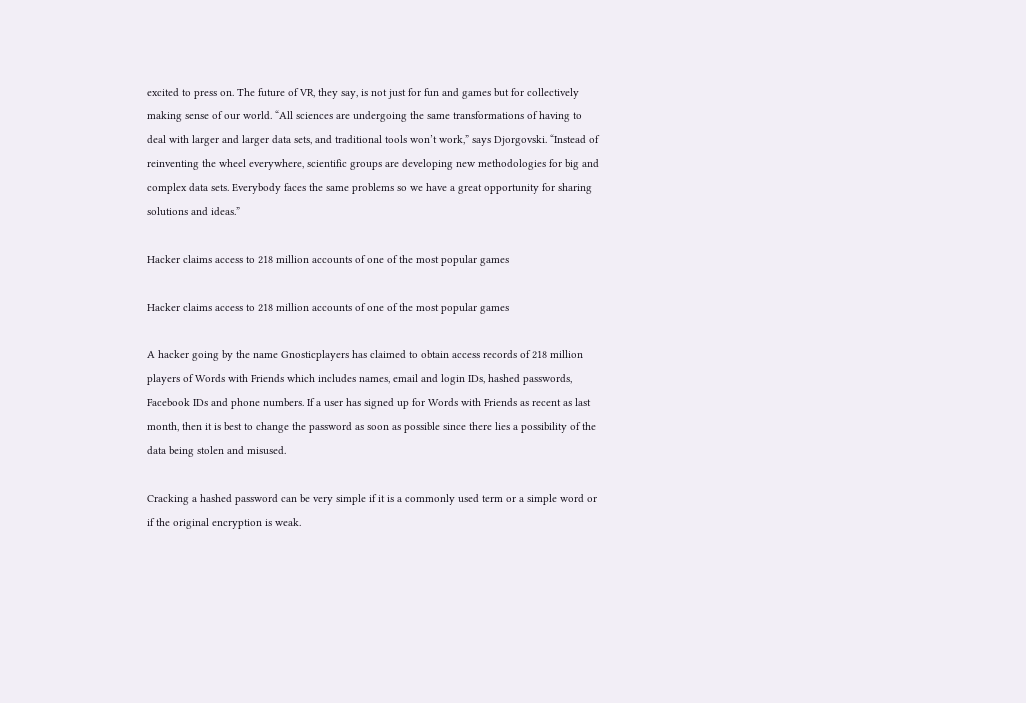excited to press on. The future of VR, they say, is not just for fun and games but for collectively making sense of our world. “All sciences are undergoing the same transformations of having to deal with larger and larger data sets, and traditional tools won’t work,” says Djorgovski. “Instead of reinventing the wheel everywhere, scientific groups are developing new methodologies for big and complex data sets. Everybody faces the same problems so we have a great opportunity for sharing solutions and ideas.”

Hacker claims access to 218 million accounts of one of the most popular games

Hacker claims access to 218 million accounts of one of the most popular games

A hacker going by the name Gnosticplayers has claimed to obtain access records of 218 million players of Words with Friends which includes names, email and login IDs, hashed passwords, Facebook IDs and phone numbers. If a user has signed up for Words with Friends as recent as last month, then it is best to change the password as soon as possible since there lies a possibility of the data being stolen and misused.

Cracking a hashed password can be very simple if it is a commonly used term or a simple word or if the original encryption is weak.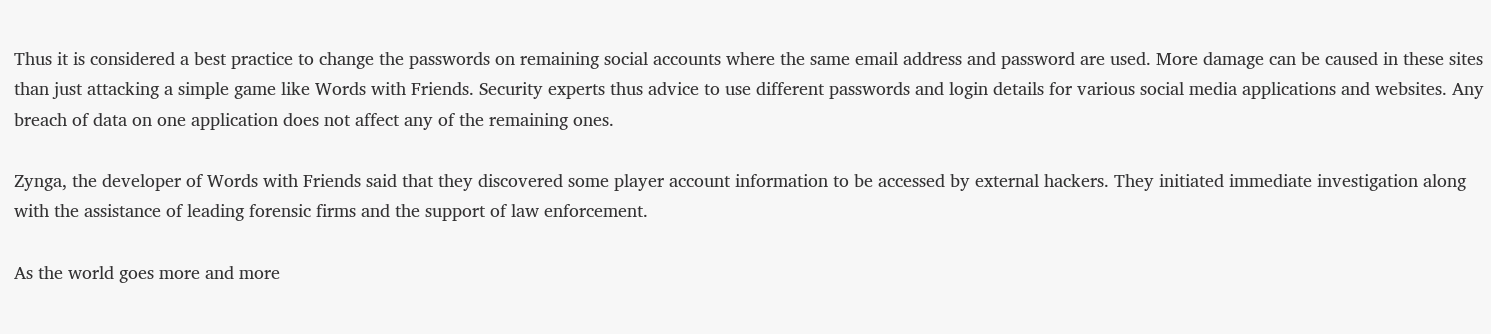Thus it is considered a best practice to change the passwords on remaining social accounts where the same email address and password are used. More damage can be caused in these sites than just attacking a simple game like Words with Friends. Security experts thus advice to use different passwords and login details for various social media applications and websites. Any breach of data on one application does not affect any of the remaining ones.

Zynga, the developer of Words with Friends said that they discovered some player account information to be accessed by external hackers. They initiated immediate investigation along with the assistance of leading forensic firms and the support of law enforcement.

As the world goes more and more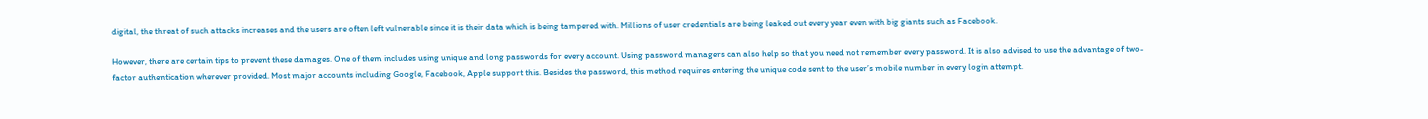digital, the threat of such attacks increases and the users are often left vulnerable since it is their data which is being tampered with. Millions of user credentials are being leaked out every year even with big giants such as Facebook.

However, there are certain tips to prevent these damages. One of them includes using unique and long passwords for every account. Using password managers can also help so that you need not remember every password. It is also advised to use the advantage of two-factor authentication wherever provided. Most major accounts including Google, Facebook, Apple support this. Besides the password, this method requires entering the unique code sent to the user’s mobile number in every login attempt.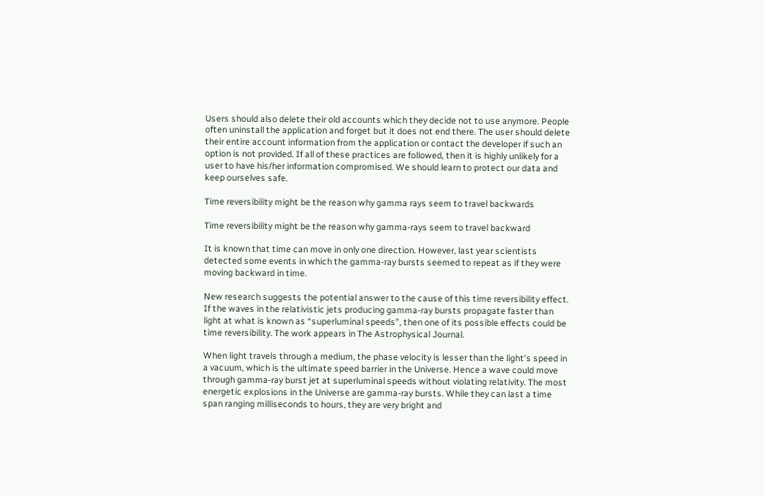Users should also delete their old accounts which they decide not to use anymore. People often uninstall the application and forget but it does not end there. The user should delete their entire account information from the application or contact the developer if such an option is not provided. If all of these practices are followed, then it is highly unlikely for a user to have his/her information compromised. We should learn to protect our data and keep ourselves safe.

Time reversibility might be the reason why gamma rays seem to travel backwards

Time reversibility might be the reason why gamma-rays seem to travel backward

It is known that time can move in only one direction. However, last year scientists detected some events in which the gamma-ray bursts seemed to repeat as if they were moving backward in time.

New research suggests the potential answer to the cause of this time reversibility effect. If the waves in the relativistic jets producing gamma-ray bursts propagate faster than light at what is known as “superluminal speeds”, then one of its possible effects could be time reversibility. The work appears in The Astrophysical Journal.

When light travels through a medium, the phase velocity is lesser than the light’s speed in a vacuum, which is the ultimate speed barrier in the Universe. Hence a wave could move through gamma-ray burst jet at superluminal speeds without violating relativity. The most energetic explosions in the Universe are gamma-ray bursts. While they can last a time span ranging milliseconds to hours, they are very bright and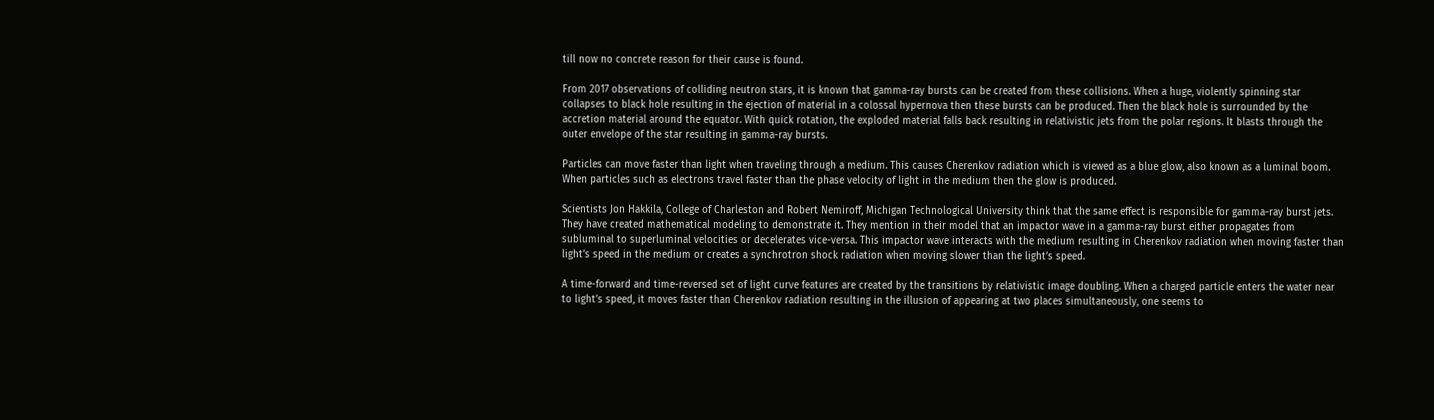till now no concrete reason for their cause is found.

From 2017 observations of colliding neutron stars, it is known that gamma-ray bursts can be created from these collisions. When a huge, violently spinning star collapses to black hole resulting in the ejection of material in a colossal hypernova then these bursts can be produced. Then the black hole is surrounded by the accretion material around the equator. With quick rotation, the exploded material falls back resulting in relativistic jets from the polar regions. It blasts through the outer envelope of the star resulting in gamma-ray bursts.

Particles can move faster than light when traveling through a medium. This causes Cherenkov radiation which is viewed as a blue glow, also known as a luminal boom. When particles such as electrons travel faster than the phase velocity of light in the medium then the glow is produced.

Scientists Jon Hakkila, College of Charleston and Robert Nemiroff, Michigan Technological University think that the same effect is responsible for gamma-ray burst jets. They have created mathematical modeling to demonstrate it. They mention in their model that an impactor wave in a gamma-ray burst either propagates from subluminal to superluminal velocities or decelerates vice-versa. This impactor wave interacts with the medium resulting in Cherenkov radiation when moving faster than light’s speed in the medium or creates a synchrotron shock radiation when moving slower than the light’s speed.

A time-forward and time-reversed set of light curve features are created by the transitions by relativistic image doubling. When a charged particle enters the water near to light’s speed, it moves faster than Cherenkov radiation resulting in the illusion of appearing at two places simultaneously, one seems to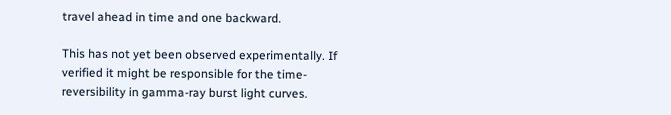travel ahead in time and one backward.

This has not yet been observed experimentally. If verified it might be responsible for the time-reversibility in gamma-ray burst light curves.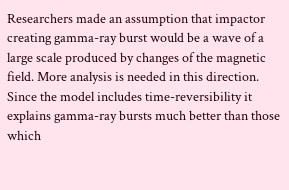Researchers made an assumption that impactor creating gamma-ray burst would be a wave of a large scale produced by changes of the magnetic field. More analysis is needed in this direction. Since the model includes time-reversibility it explains gamma-ray bursts much better than those which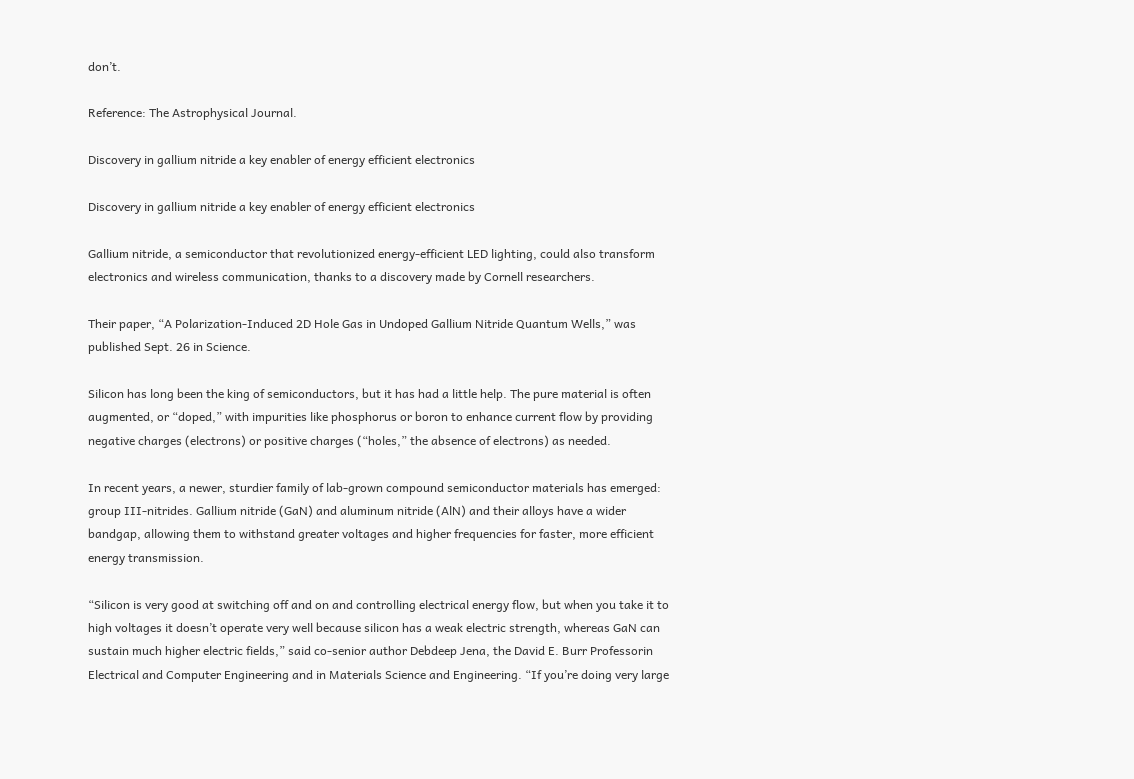don’t.

Reference: The Astrophysical Journal.

Discovery in gallium nitride a key enabler of energy efficient electronics

Discovery in gallium nitride a key enabler of energy efficient electronics

Gallium nitride, a semiconductor that revolutionized energy-efficient LED lighting, could also transform electronics and wireless communication, thanks to a discovery made by Cornell researchers.

Their paper, “A Polarization-Induced 2D Hole Gas in Undoped Gallium Nitride Quantum Wells,” was published Sept. 26 in Science.

Silicon has long been the king of semiconductors, but it has had a little help. The pure material is often augmented, or “doped,” with impurities like phosphorus or boron to enhance current flow by providing negative charges (electrons) or positive charges (“holes,” the absence of electrons) as needed.

In recent years, a newer, sturdier family of lab-grown compound semiconductor materials has emerged: group III-nitrides. Gallium nitride (GaN) and aluminum nitride (AlN) and their alloys have a wider bandgap, allowing them to withstand greater voltages and higher frequencies for faster, more efficient energy transmission.

“Silicon is very good at switching off and on and controlling electrical energy flow, but when you take it to high voltages it doesn’t operate very well because silicon has a weak electric strength, whereas GaN can sustain much higher electric fields,” said co-senior author Debdeep Jena, the David E. Burr Professorin Electrical and Computer Engineering and in Materials Science and Engineering. “If you’re doing very large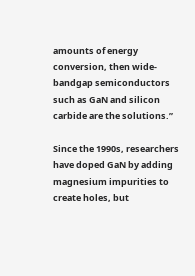amounts of energy conversion, then wide-bandgap semiconductors such as GaN and silicon carbide are the solutions.”

Since the 1990s, researchers have doped GaN by adding magnesium impurities to create holes, but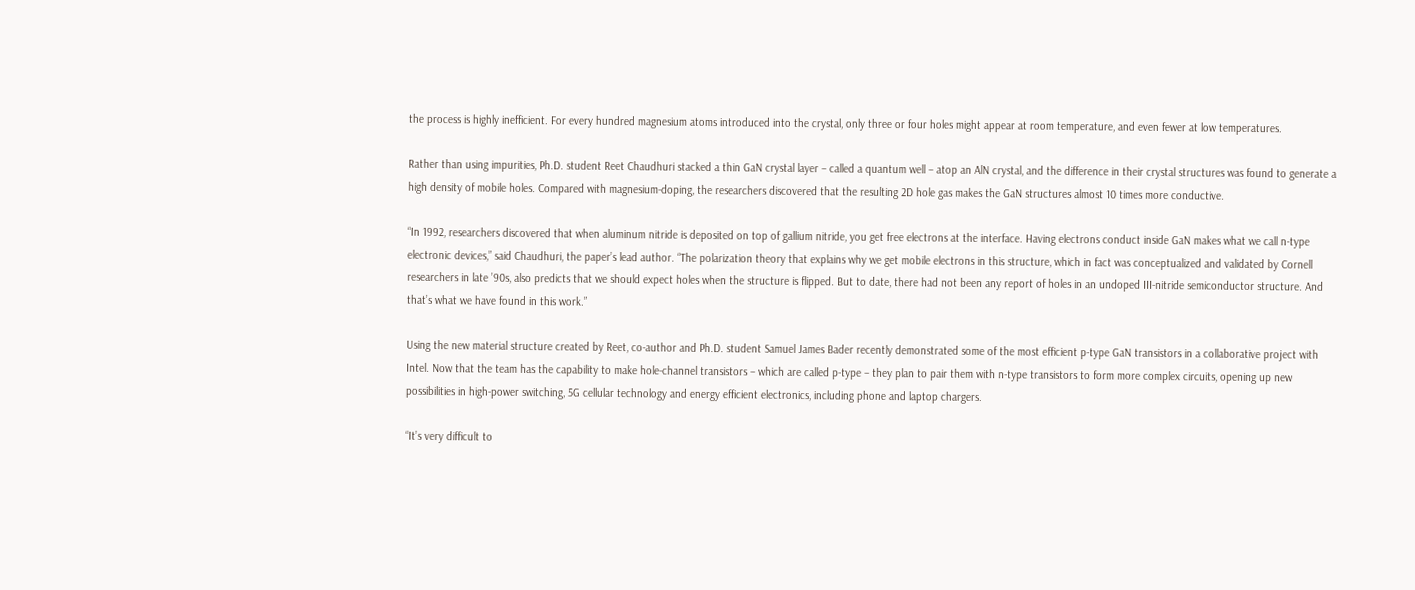the process is highly inefficient. For every hundred magnesium atoms introduced into the crystal, only three or four holes might appear at room temperature, and even fewer at low temperatures.

Rather than using impurities, Ph.D. student Reet Chaudhuri stacked a thin GaN crystal layer – called a quantum well – atop an AlN crystal, and the difference in their crystal structures was found to generate a high density of mobile holes. Compared with magnesium-doping, the researchers discovered that the resulting 2D hole gas makes the GaN structures almost 10 times more conductive.

“In 1992, researchers discovered that when aluminum nitride is deposited on top of gallium nitride, you get free electrons at the interface. Having electrons conduct inside GaN makes what we call n-type electronic devices,” said Chaudhuri, the paper’s lead author. “The polarization theory that explains why we get mobile electrons in this structure, which in fact was conceptualized and validated by Cornell researchers in late ’90s, also predicts that we should expect holes when the structure is flipped. But to date, there had not been any report of holes in an undoped III-nitride semiconductor structure. And that’s what we have found in this work.”

Using the new material structure created by Reet, co-author and Ph.D. student Samuel James Bader recently demonstrated some of the most efficient p-type GaN transistors in a collaborative project with Intel. Now that the team has the capability to make hole-channel transistors – which are called p-type – they plan to pair them with n-type transistors to form more complex circuits, opening up new possibilities in high-power switching, 5G cellular technology and energy efficient electronics, including phone and laptop chargers.

“It’s very difficult to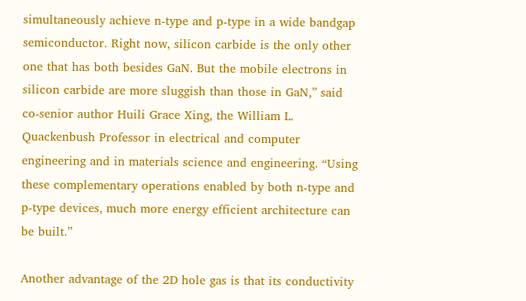simultaneously achieve n-type and p-type in a wide bandgap semiconductor. Right now, silicon carbide is the only other one that has both besides GaN. But the mobile electrons in silicon carbide are more sluggish than those in GaN,” said co-senior author Huili Grace Xing, the William L. Quackenbush Professor in electrical and computer engineering and in materials science and engineering. “Using these complementary operations enabled by both n-type and p-type devices, much more energy efficient architecture can be built.”

Another advantage of the 2D hole gas is that its conductivity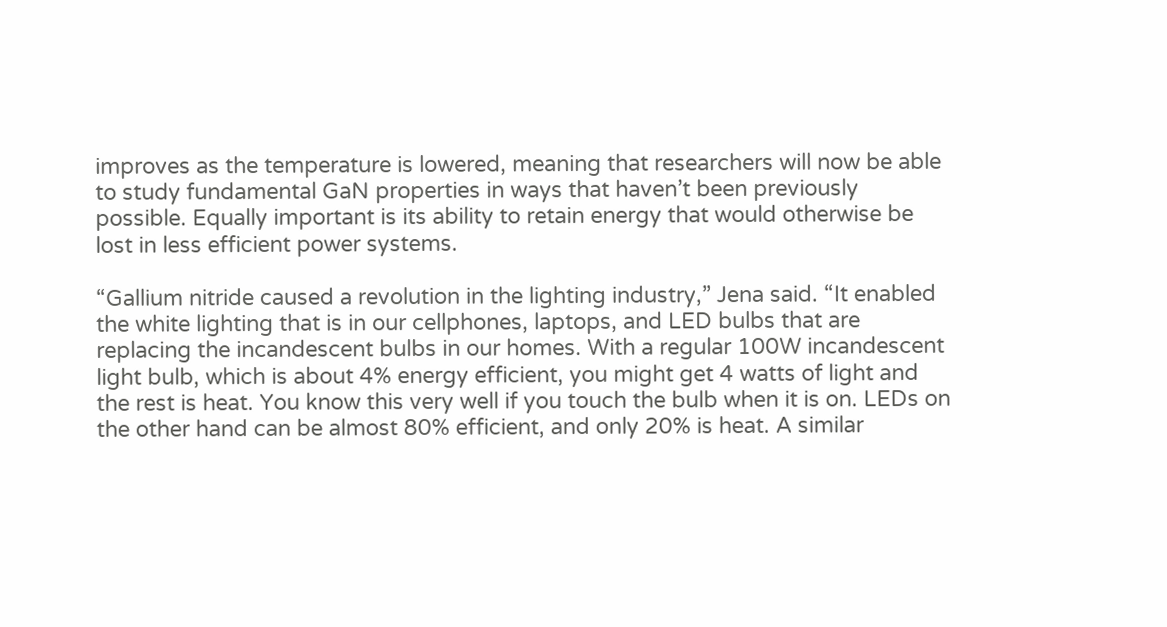improves as the temperature is lowered, meaning that researchers will now be able to study fundamental GaN properties in ways that haven’t been previously possible. Equally important is its ability to retain energy that would otherwise be lost in less efficient power systems.

“Gallium nitride caused a revolution in the lighting industry,” Jena said. “It enabled the white lighting that is in our cellphones, laptops, and LED bulbs that are replacing the incandescent bulbs in our homes. With a regular 100W incandescent light bulb, which is about 4% energy efficient, you might get 4 watts of light and the rest is heat. You know this very well if you touch the bulb when it is on. LEDs on the other hand can be almost 80% efficient, and only 20% is heat. A similar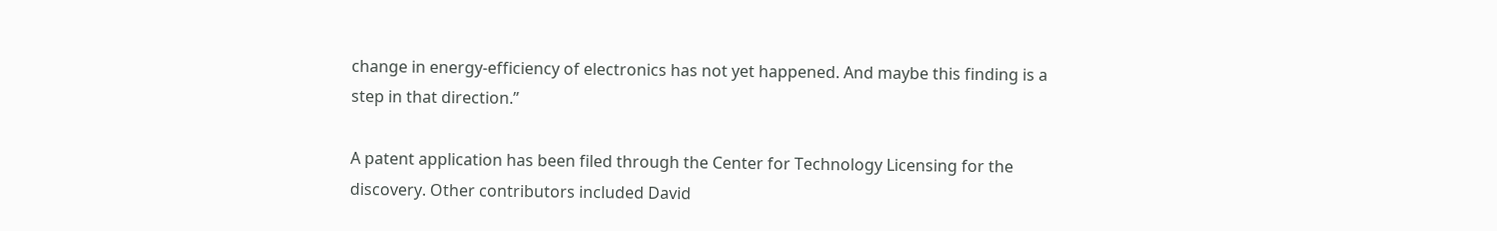change in energy-efficiency of electronics has not yet happened. And maybe this finding is a step in that direction.”

A patent application has been filed through the Center for Technology Licensing for the discovery. Other contributors included David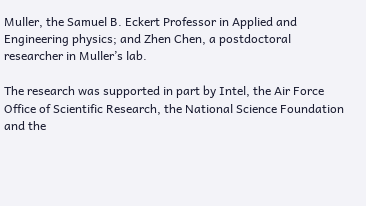Muller, the Samuel B. Eckert Professor in Applied and Engineering physics; and Zhen Chen, a postdoctoral researcher in Muller’s lab.

The research was supported in part by Intel, the Air Force Office of Scientific Research, the National Science Foundation and the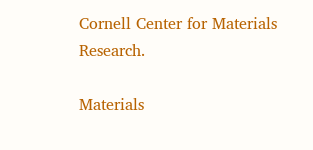Cornell Center for Materials Research.

Materials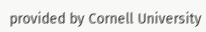provided by Cornell University